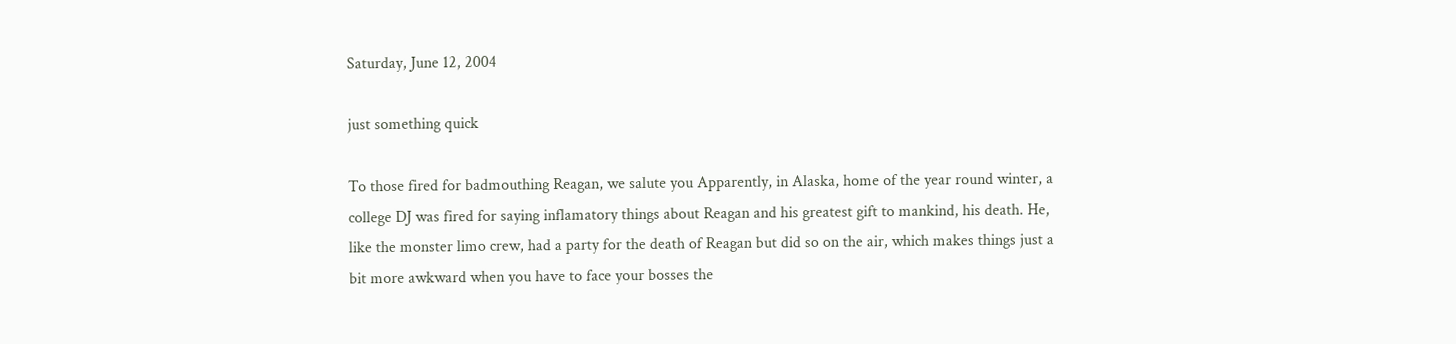Saturday, June 12, 2004

just something quick

To those fired for badmouthing Reagan, we salute you Apparently, in Alaska, home of the year round winter, a college DJ was fired for saying inflamatory things about Reagan and his greatest gift to mankind, his death. He, like the monster limo crew, had a party for the death of Reagan but did so on the air, which makes things just a bit more awkward when you have to face your bosses the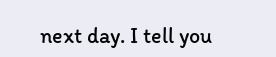next day. I tell you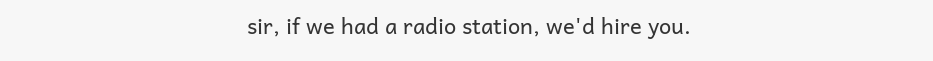sir, if we had a radio station, we'd hire you.